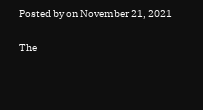Posted by on November 21, 2021

The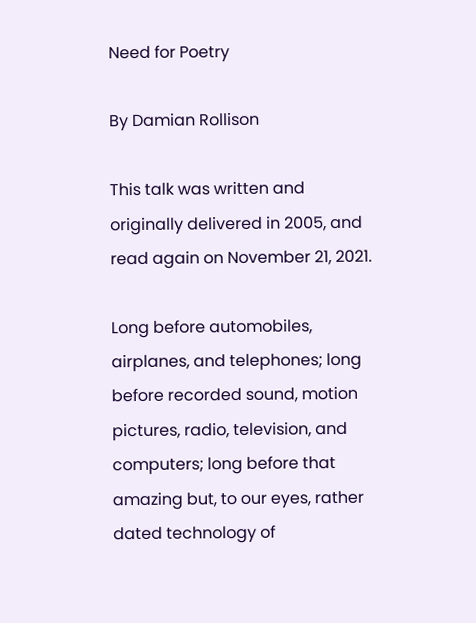Need for Poetry

By Damian Rollison

This talk was written and originally delivered in 2005, and read again on November 21, 2021.

Long before automobiles, airplanes, and telephones; long before recorded sound, motion pictures, radio, television, and computers; long before that amazing but, to our eyes, rather dated technology of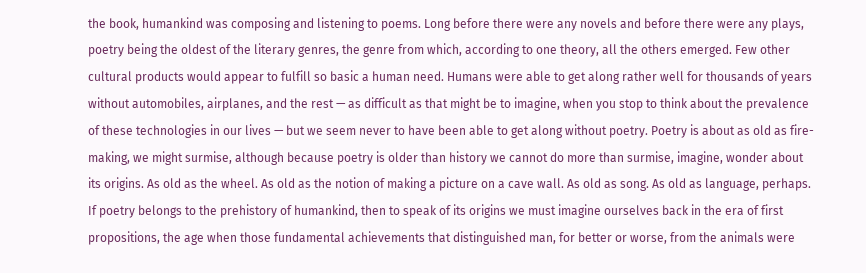the book, humankind was composing and listening to poems. Long before there were any novels and before there were any plays, poetry being the oldest of the literary genres, the genre from which, according to one theory, all the others emerged. Few other cultural products would appear to fulfill so basic a human need. Humans were able to get along rather well for thousands of years without automobiles, airplanes, and the rest — as difficult as that might be to imagine, when you stop to think about the prevalence of these technologies in our lives — but we seem never to have been able to get along without poetry. Poetry is about as old as fire-making, we might surmise, although because poetry is older than history we cannot do more than surmise, imagine, wonder about its origins. As old as the wheel. As old as the notion of making a picture on a cave wall. As old as song. As old as language, perhaps. If poetry belongs to the prehistory of humankind, then to speak of its origins we must imagine ourselves back in the era of first propositions, the age when those fundamental achievements that distinguished man, for better or worse, from the animals were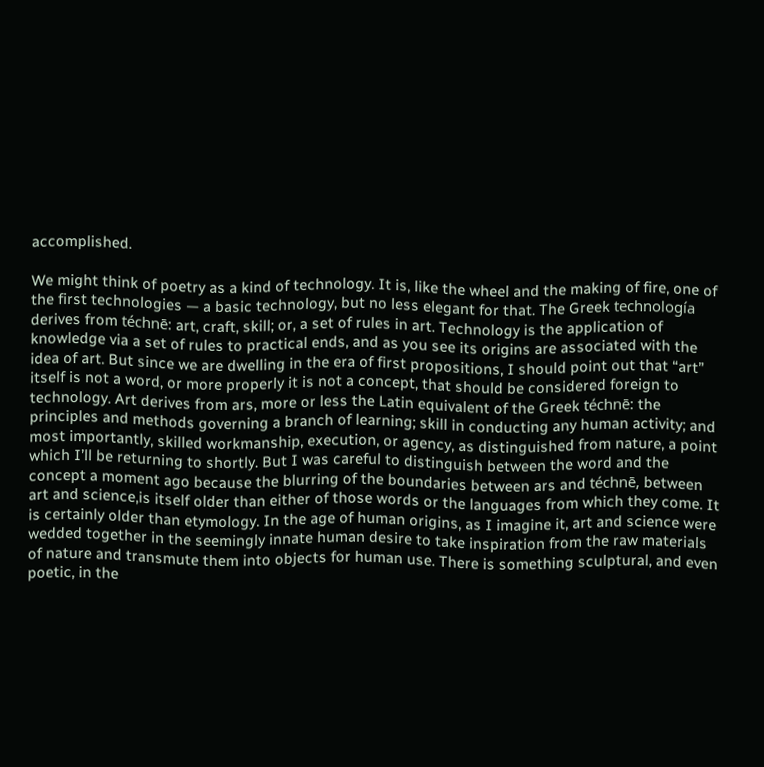accomplished.

We might think of poetry as a kind of technology. It is, like the wheel and the making of fire, one of the first technologies — a basic technology, but no less elegant for that. The Greek technología derives from téchnē: art, craft, skill; or, a set of rules in art. Technology is the application of knowledge via a set of rules to practical ends, and as you see its origins are associated with the idea of art. But since we are dwelling in the era of first propositions, I should point out that “art” itself is not a word, or more properly it is not a concept, that should be considered foreign to technology. Art derives from ars, more or less the Latin equivalent of the Greek téchnē: the principles and methods governing a branch of learning; skill in conducting any human activity; and most importantly, skilled workmanship, execution, or agency, as distinguished from nature, a point which I’ll be returning to shortly. But I was careful to distinguish between the word and the concept a moment ago because the blurring of the boundaries between ars and téchnē, between art and science,is itself older than either of those words or the languages from which they come. It is certainly older than etymology. In the age of human origins, as I imagine it, art and science were wedded together in the seemingly innate human desire to take inspiration from the raw materials of nature and transmute them into objects for human use. There is something sculptural, and even poetic, in the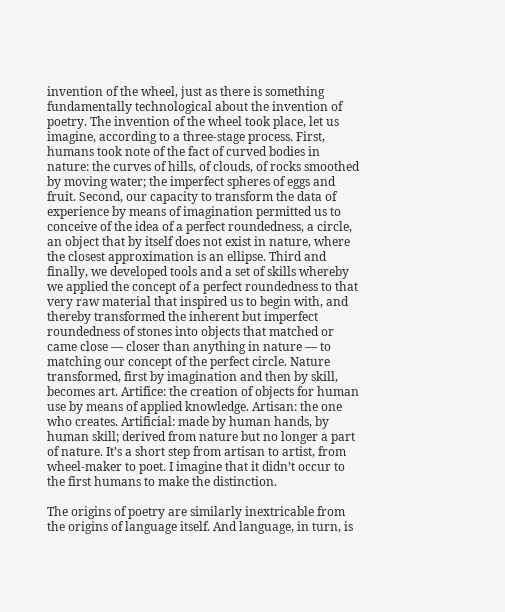invention of the wheel, just as there is something fundamentally technological about the invention of poetry. The invention of the wheel took place, let us imagine, according to a three-stage process. First, humans took note of the fact of curved bodies in nature: the curves of hills, of clouds, of rocks smoothed by moving water; the imperfect spheres of eggs and fruit. Second, our capacity to transform the data of experience by means of imagination permitted us to conceive of the idea of a perfect roundedness, a circle, an object that by itself does not exist in nature, where the closest approximation is an ellipse. Third and finally, we developed tools and a set of skills whereby we applied the concept of a perfect roundedness to that very raw material that inspired us to begin with, and thereby transformed the inherent but imperfect roundedness of stones into objects that matched or came close — closer than anything in nature — to matching our concept of the perfect circle. Nature transformed, first by imagination and then by skill, becomes art. Artifice: the creation of objects for human use by means of applied knowledge. Artisan: the one who creates. Artificial: made by human hands, by human skill; derived from nature but no longer a part of nature. It’s a short step from artisan to artist, from wheel-maker to poet. I imagine that it didn’t occur to the first humans to make the distinction.

The origins of poetry are similarly inextricable from the origins of language itself. And language, in turn, is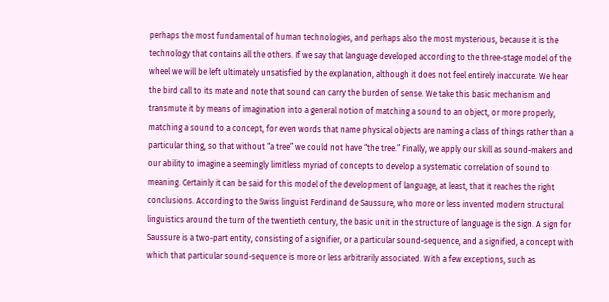perhaps the most fundamental of human technologies, and perhaps also the most mysterious, because it is the technology that contains all the others. If we say that language developed according to the three-stage model of the wheel we will be left ultimately unsatisfied by the explanation, although it does not feel entirely inaccurate. We hear the bird call to its mate and note that sound can carry the burden of sense. We take this basic mechanism and transmute it by means of imagination into a general notion of matching a sound to an object, or more properly, matching a sound to a concept, for even words that name physical objects are naming a class of things rather than a particular thing, so that without “a tree” we could not have “the tree.” Finally, we apply our skill as sound-makers and our ability to imagine a seemingly limitless myriad of concepts to develop a systematic correlation of sound to meaning. Certainly it can be said for this model of the development of language, at least, that it reaches the right conclusions. According to the Swiss linguist Ferdinand de Saussure, who more or less invented modern structural linguistics around the turn of the twentieth century, the basic unit in the structure of language is the sign. A sign for Saussure is a two-part entity, consisting of a signifier, or a particular sound-sequence, and a signified, a concept with which that particular sound-sequence is more or less arbitrarily associated. With a few exceptions, such as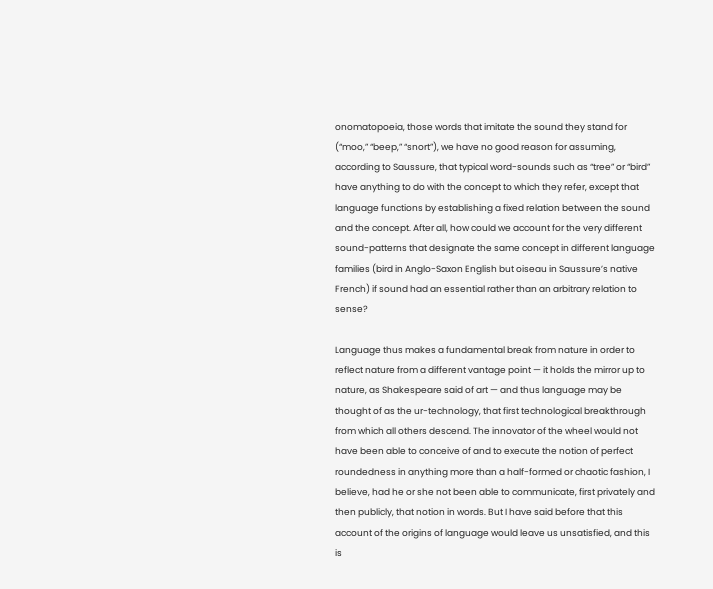onomatopoeia, those words that imitate the sound they stand for (“moo,” “beep,” “snort”), we have no good reason for assuming, according to Saussure, that typical word-sounds such as “tree” or “bird” have anything to do with the concept to which they refer, except that language functions by establishing a fixed relation between the sound and the concept. After all, how could we account for the very different sound-patterns that designate the same concept in different language families (bird in Anglo-Saxon English but oiseau in Saussure’s native French) if sound had an essential rather than an arbitrary relation to sense?

Language thus makes a fundamental break from nature in order to reflect nature from a different vantage point — it holds the mirror up to nature, as Shakespeare said of art — and thus language may be thought of as the ur-technology, that first technological breakthrough from which all others descend. The innovator of the wheel would not have been able to conceive of and to execute the notion of perfect roundedness in anything more than a half-formed or chaotic fashion, I believe, had he or she not been able to communicate, first privately and then publicly, that notion in words. But I have said before that this account of the origins of language would leave us unsatisfied, and this is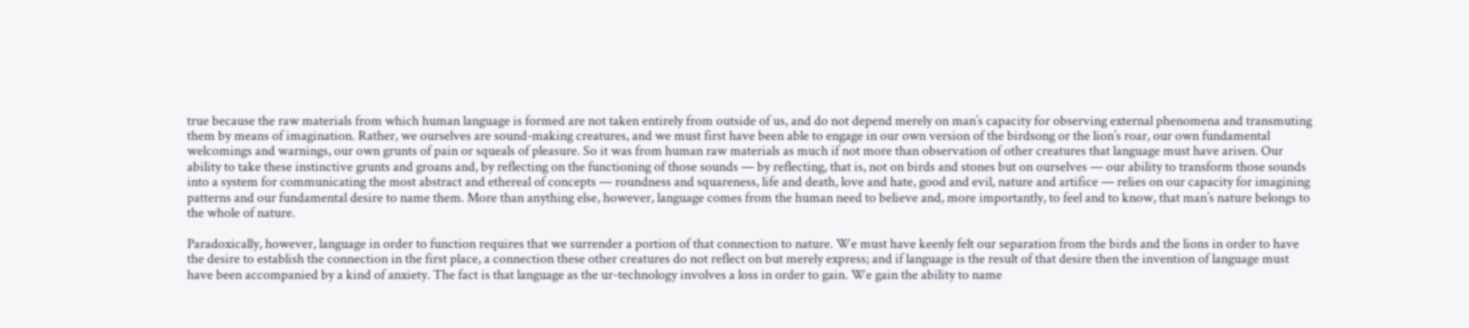true because the raw materials from which human language is formed are not taken entirely from outside of us, and do not depend merely on man’s capacity for observing external phenomena and transmuting them by means of imagination. Rather, we ourselves are sound-making creatures, and we must first have been able to engage in our own version of the birdsong or the lion’s roar, our own fundamental welcomings and warnings, our own grunts of pain or squeals of pleasure. So it was from human raw materials as much if not more than observation of other creatures that language must have arisen. Our ability to take these instinctive grunts and groans and, by reflecting on the functioning of those sounds — by reflecting, that is, not on birds and stones but on ourselves — our ability to transform those sounds into a system for communicating the most abstract and ethereal of concepts — roundness and squareness, life and death, love and hate, good and evil, nature and artifice — relies on our capacity for imagining patterns and our fundamental desire to name them. More than anything else, however, language comes from the human need to believe and, more importantly, to feel and to know, that man’s nature belongs to the whole of nature.

Paradoxically, however, language in order to function requires that we surrender a portion of that connection to nature. We must have keenly felt our separation from the birds and the lions in order to have the desire to establish the connection in the first place, a connection these other creatures do not reflect on but merely express; and if language is the result of that desire then the invention of language must have been accompanied by a kind of anxiety. The fact is that language as the ur-technology involves a loss in order to gain. We gain the ability to name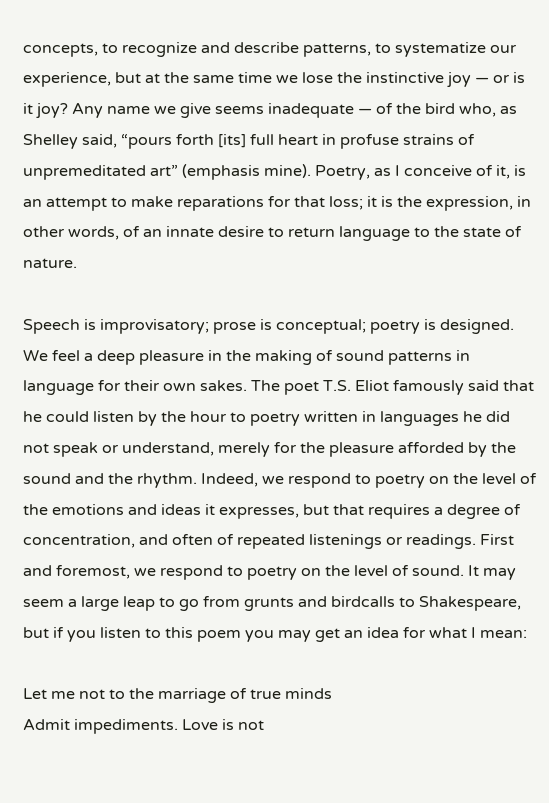concepts, to recognize and describe patterns, to systematize our experience, but at the same time we lose the instinctive joy — or is it joy? Any name we give seems inadequate — of the bird who, as Shelley said, “pours forth [its] full heart in profuse strains of unpremeditated art” (emphasis mine). Poetry, as I conceive of it, is an attempt to make reparations for that loss; it is the expression, in other words, of an innate desire to return language to the state of nature.

Speech is improvisatory; prose is conceptual; poetry is designed. We feel a deep pleasure in the making of sound patterns in language for their own sakes. The poet T.S. Eliot famously said that he could listen by the hour to poetry written in languages he did not speak or understand, merely for the pleasure afforded by the sound and the rhythm. Indeed, we respond to poetry on the level of the emotions and ideas it expresses, but that requires a degree of concentration, and often of repeated listenings or readings. First and foremost, we respond to poetry on the level of sound. It may seem a large leap to go from grunts and birdcalls to Shakespeare, but if you listen to this poem you may get an idea for what I mean:

Let me not to the marriage of true minds
Admit impediments. Love is not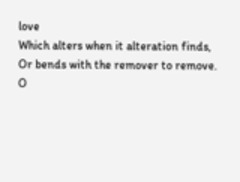love
Which alters when it alteration finds,
Or bends with the remover to remove.
O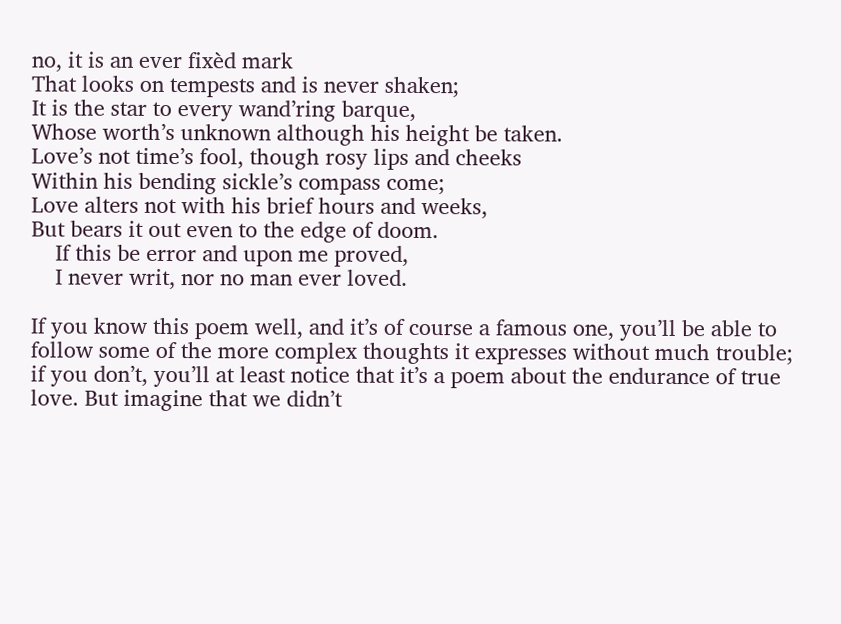no, it is an ever fixèd mark
That looks on tempests and is never shaken;
It is the star to every wand’ring barque,
Whose worth’s unknown although his height be taken.
Love’s not time’s fool, though rosy lips and cheeks
Within his bending sickle’s compass come;
Love alters not with his brief hours and weeks,
But bears it out even to the edge of doom.
    If this be error and upon me proved,
    I never writ, nor no man ever loved.

If you know this poem well, and it’s of course a famous one, you’ll be able to follow some of the more complex thoughts it expresses without much trouble; if you don’t, you’ll at least notice that it’s a poem about the endurance of true love. But imagine that we didn’t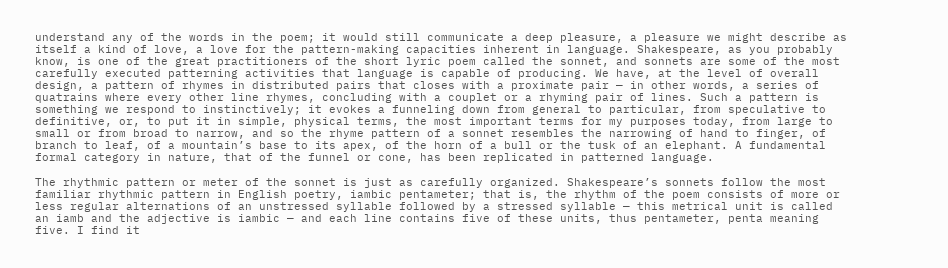understand any of the words in the poem; it would still communicate a deep pleasure, a pleasure we might describe as itself a kind of love, a love for the pattern-making capacities inherent in language. Shakespeare, as you probably know, is one of the great practitioners of the short lyric poem called the sonnet, and sonnets are some of the most carefully executed patterning activities that language is capable of producing. We have, at the level of overall design, a pattern of rhymes in distributed pairs that closes with a proximate pair — in other words, a series of quatrains where every other line rhymes, concluding with a couplet or a rhyming pair of lines. Such a pattern is something we respond to instinctively; it evokes a funneling down from general to particular, from speculative to definitive, or, to put it in simple, physical terms, the most important terms for my purposes today, from large to small or from broad to narrow, and so the rhyme pattern of a sonnet resembles the narrowing of hand to finger, of branch to leaf, of a mountain’s base to its apex, of the horn of a bull or the tusk of an elephant. A fundamental formal category in nature, that of the funnel or cone, has been replicated in patterned language.

The rhythmic pattern or meter of the sonnet is just as carefully organized. Shakespeare’s sonnets follow the most familiar rhythmic pattern in English poetry, iambic pentameter; that is, the rhythm of the poem consists of more or less regular alternations of an unstressed syllable followed by a stressed syllable — this metrical unit is called an iamb and the adjective is iambic — and each line contains five of these units, thus pentameter, penta meaning five. I find it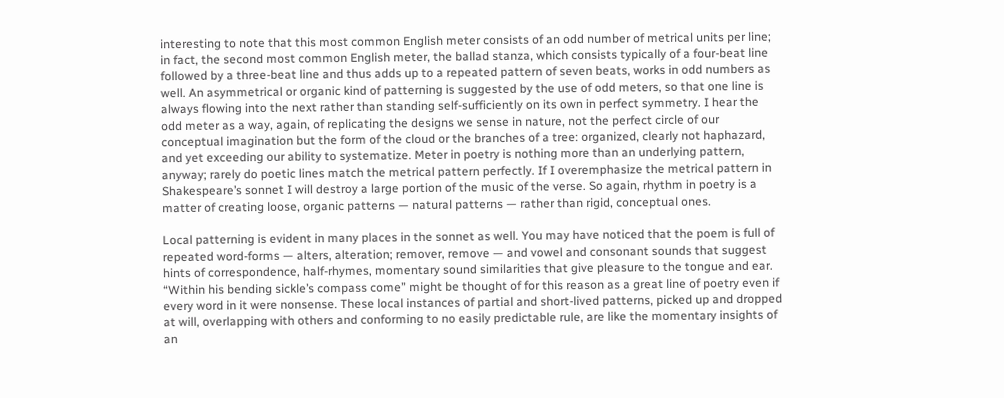interesting to note that this most common English meter consists of an odd number of metrical units per line; in fact, the second most common English meter, the ballad stanza, which consists typically of a four-beat line followed by a three-beat line and thus adds up to a repeated pattern of seven beats, works in odd numbers as well. An asymmetrical or organic kind of patterning is suggested by the use of odd meters, so that one line is always flowing into the next rather than standing self-sufficiently on its own in perfect symmetry. I hear the odd meter as a way, again, of replicating the designs we sense in nature, not the perfect circle of our conceptual imagination but the form of the cloud or the branches of a tree: organized, clearly not haphazard, and yet exceeding our ability to systematize. Meter in poetry is nothing more than an underlying pattern, anyway; rarely do poetic lines match the metrical pattern perfectly. If I overemphasize the metrical pattern in Shakespeare’s sonnet I will destroy a large portion of the music of the verse. So again, rhythm in poetry is a matter of creating loose, organic patterns — natural patterns — rather than rigid, conceptual ones.

Local patterning is evident in many places in the sonnet as well. You may have noticed that the poem is full of repeated word-forms — alters, alteration; remover, remove — and vowel and consonant sounds that suggest hints of correspondence, half-rhymes, momentary sound similarities that give pleasure to the tongue and ear. “Within his bending sickle’s compass come” might be thought of for this reason as a great line of poetry even if every word in it were nonsense. These local instances of partial and short-lived patterns, picked up and dropped at will, overlapping with others and conforming to no easily predictable rule, are like the momentary insights of an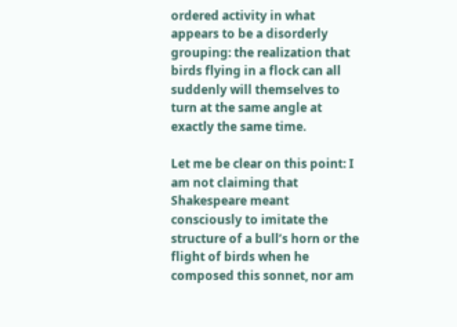ordered activity in what appears to be a disorderly grouping: the realization that birds flying in a flock can all suddenly will themselves to turn at the same angle at exactly the same time.

Let me be clear on this point: I am not claiming that Shakespeare meant consciously to imitate the structure of a bull’s horn or the flight of birds when he composed this sonnet, nor am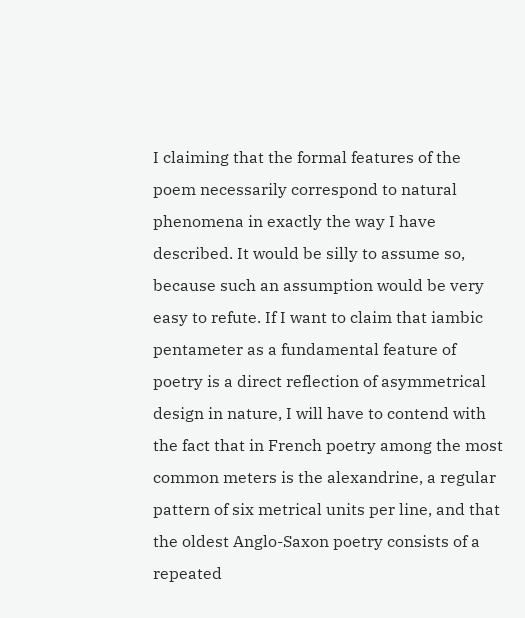I claiming that the formal features of the poem necessarily correspond to natural phenomena in exactly the way I have described. It would be silly to assume so, because such an assumption would be very easy to refute. If I want to claim that iambic pentameter as a fundamental feature of poetry is a direct reflection of asymmetrical design in nature, I will have to contend with the fact that in French poetry among the most common meters is the alexandrine, a regular pattern of six metrical units per line, and that the oldest Anglo-Saxon poetry consists of a repeated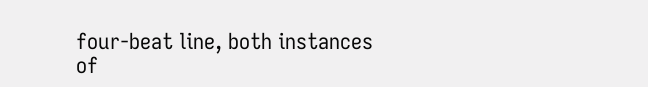four-beat line, both instances of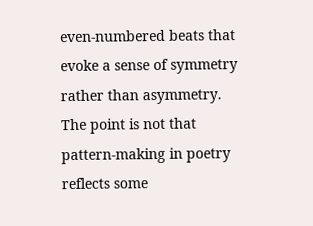even-numbered beats that evoke a sense of symmetry rather than asymmetry. The point is not that pattern-making in poetry reflects some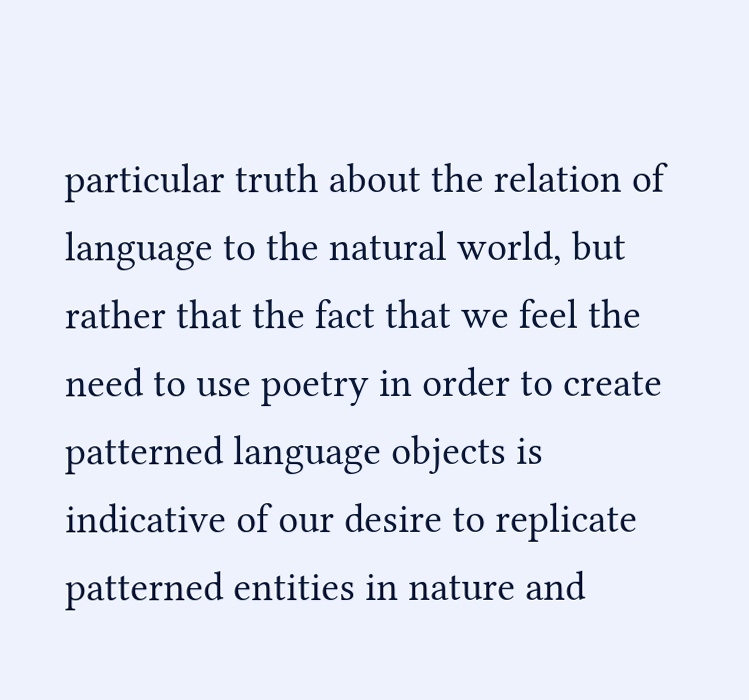particular truth about the relation of language to the natural world, but rather that the fact that we feel the need to use poetry in order to create patterned language objects is indicative of our desire to replicate patterned entities in nature and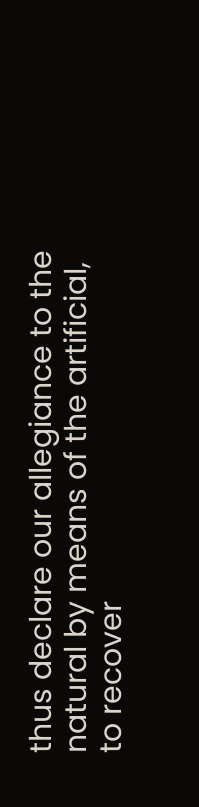thus declare our allegiance to the natural by means of the artificial, to recover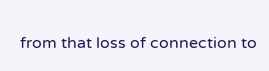from that loss of connection to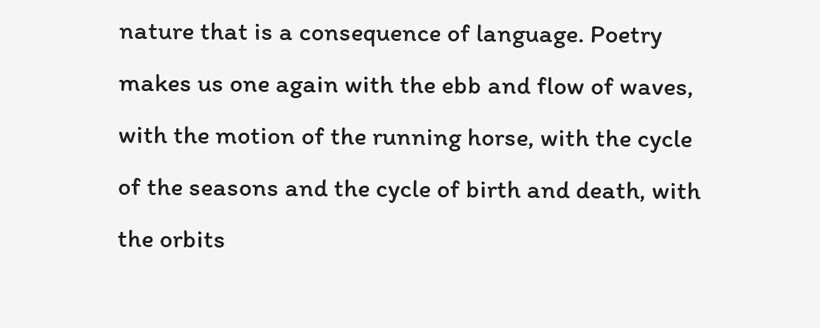nature that is a consequence of language. Poetry makes us one again with the ebb and flow of waves, with the motion of the running horse, with the cycle of the seasons and the cycle of birth and death, with the orbits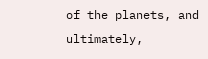of the planets, and ultimately,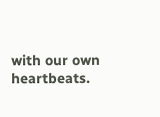with our own heartbeats.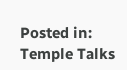Posted in: Temple Talks